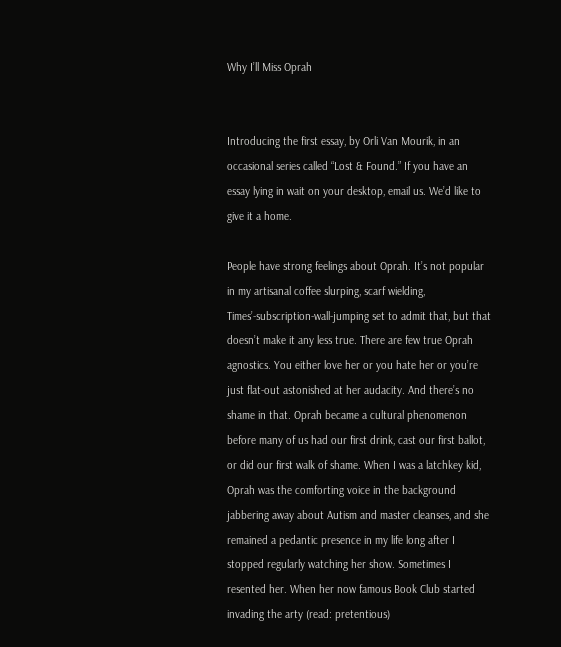Why I’ll Miss Oprah


Introducing the first essay, by Orli Van Mourik, in an occasional series called “Lost & Found.” If you have an essay lying in wait on your desktop, email us. We’d like to give it a home.

People have strong feelings about Oprah. It’s not popular in my artisanal coffee slurping, scarf wielding, Times’-subscription-wall-jumping set to admit that, but that doesn’t make it any less true. There are few true Oprah agnostics. You either love her or you hate her or you’re just flat-out astonished at her audacity. And there’s no shame in that. Oprah became a cultural phenomenon before many of us had our first drink, cast our first ballot, or did our first walk of shame. When I was a latchkey kid, Oprah was the comforting voice in the background jabbering away about Autism and master cleanses, and she remained a pedantic presence in my life long after I stopped regularly watching her show. Sometimes I resented her. When her now famous Book Club started invading the arty (read: pretentious)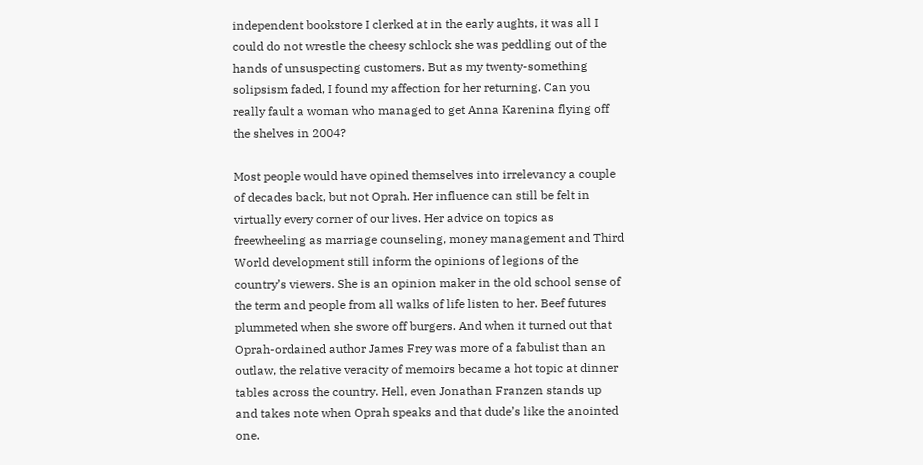independent bookstore I clerked at in the early aughts, it was all I could do not wrestle the cheesy schlock she was peddling out of the hands of unsuspecting customers. But as my twenty-something solipsism faded, I found my affection for her returning. Can you really fault a woman who managed to get Anna Karenina flying off the shelves in 2004?

Most people would have opined themselves into irrelevancy a couple of decades back, but not Oprah. Her influence can still be felt in virtually every corner of our lives. Her advice on topics as freewheeling as marriage counseling, money management and Third World development still inform the opinions of legions of the country’s viewers. She is an opinion maker in the old school sense of the term and people from all walks of life listen to her. Beef futures plummeted when she swore off burgers. And when it turned out that Oprah-ordained author James Frey was more of a fabulist than an outlaw, the relative veracity of memoirs became a hot topic at dinner tables across the country. Hell, even Jonathan Franzen stands up and takes note when Oprah speaks and that dude’s like the anointed one.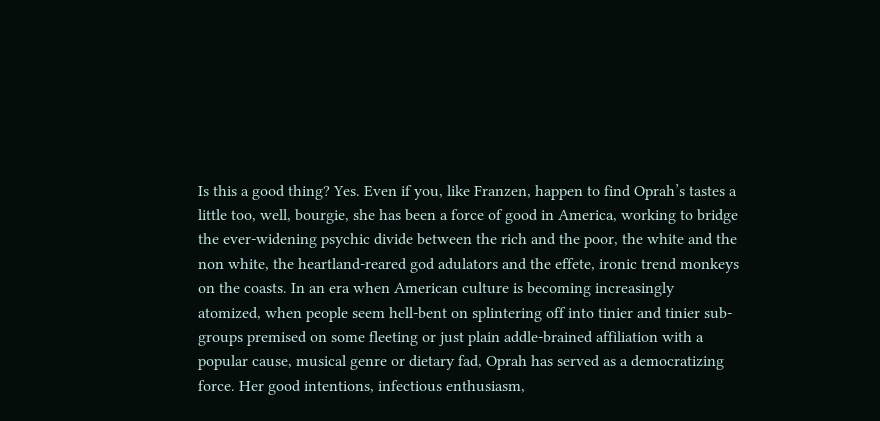Is this a good thing? Yes. Even if you, like Franzen, happen to find Oprah’s tastes a little too, well, bourgie, she has been a force of good in America, working to bridge the ever-widening psychic divide between the rich and the poor, the white and the non white, the heartland-reared god adulators and the effete, ironic trend monkeys on the coasts. In an era when American culture is becoming increasingly atomized, when people seem hell-bent on splintering off into tinier and tinier sub-groups premised on some fleeting or just plain addle-brained affiliation with a popular cause, musical genre or dietary fad, Oprah has served as a democratizing force. Her good intentions, infectious enthusiasm,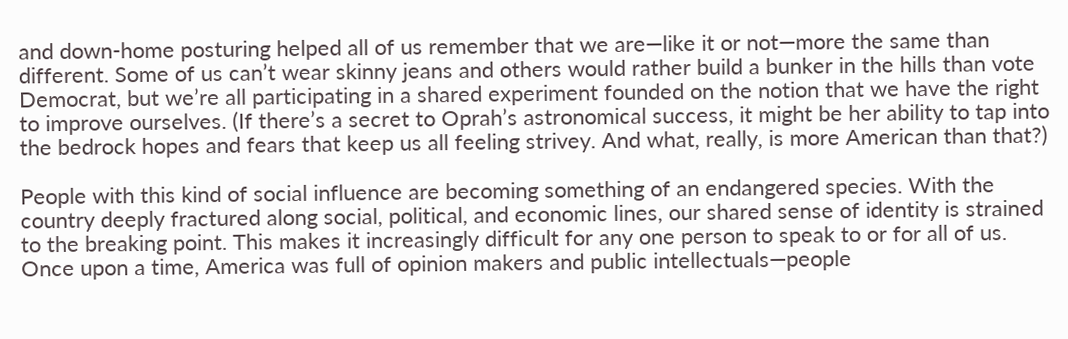and down-home posturing helped all of us remember that we are—like it or not—more the same than different. Some of us can’t wear skinny jeans and others would rather build a bunker in the hills than vote Democrat, but we’re all participating in a shared experiment founded on the notion that we have the right to improve ourselves. (If there’s a secret to Oprah’s astronomical success, it might be her ability to tap into the bedrock hopes and fears that keep us all feeling strivey. And what, really, is more American than that?)

People with this kind of social influence are becoming something of an endangered species. With the country deeply fractured along social, political, and economic lines, our shared sense of identity is strained to the breaking point. This makes it increasingly difficult for any one person to speak to or for all of us. Once upon a time, America was full of opinion makers and public intellectuals—people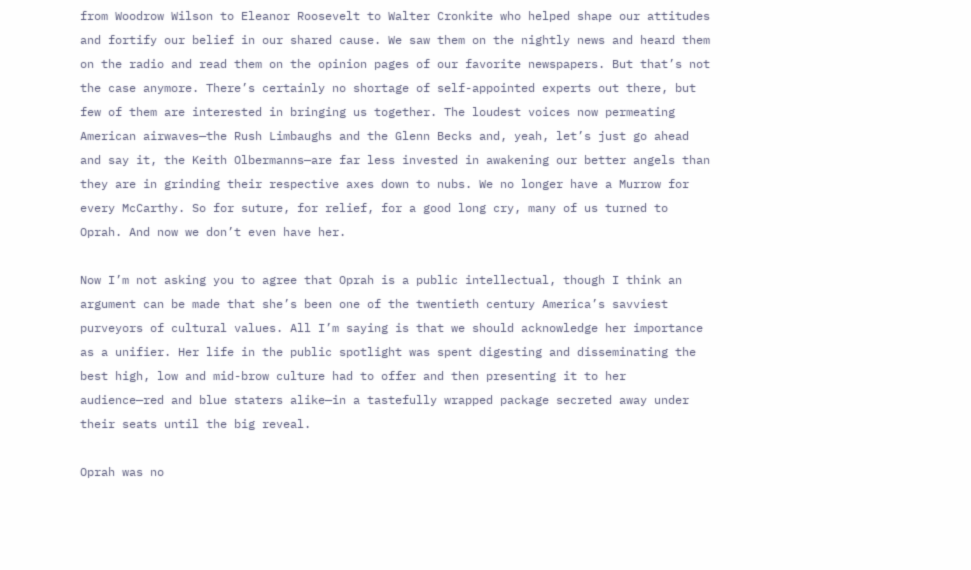from Woodrow Wilson to Eleanor Roosevelt to Walter Cronkite who helped shape our attitudes and fortify our belief in our shared cause. We saw them on the nightly news and heard them on the radio and read them on the opinion pages of our favorite newspapers. But that’s not the case anymore. There’s certainly no shortage of self-appointed experts out there, but few of them are interested in bringing us together. The loudest voices now permeating American airwaves—the Rush Limbaughs and the Glenn Becks and, yeah, let’s just go ahead and say it, the Keith Olbermanns—are far less invested in awakening our better angels than they are in grinding their respective axes down to nubs. We no longer have a Murrow for every McCarthy. So for suture, for relief, for a good long cry, many of us turned to Oprah. And now we don’t even have her.

Now I’m not asking you to agree that Oprah is a public intellectual, though I think an argument can be made that she’s been one of the twentieth century America’s savviest purveyors of cultural values. All I’m saying is that we should acknowledge her importance as a unifier. Her life in the public spotlight was spent digesting and disseminating the best high, low and mid-brow culture had to offer and then presenting it to her audience—red and blue staters alike—in a tastefully wrapped package secreted away under their seats until the big reveal.

Oprah was no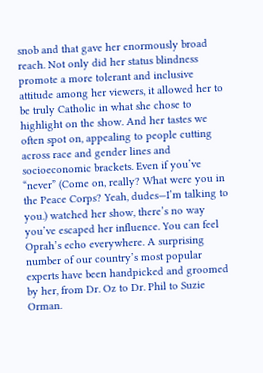snob and that gave her enormously broad reach. Not only did her status blindness promote a more tolerant and inclusive attitude among her viewers, it allowed her to be truly Catholic in what she chose to highlight on the show. And her tastes we often spot on, appealing to people cutting across race and gender lines and socioeconomic brackets. Even if you’ve “never” (Come on, really? What were you in the Peace Corps? Yeah, dudes—I’m talking to you.) watched her show, there’s no way you’ve escaped her influence. You can feel Oprah’s echo everywhere. A surprising number of our country’s most popular experts have been handpicked and groomed by her, from Dr. Oz to Dr. Phil to Suzie Orman.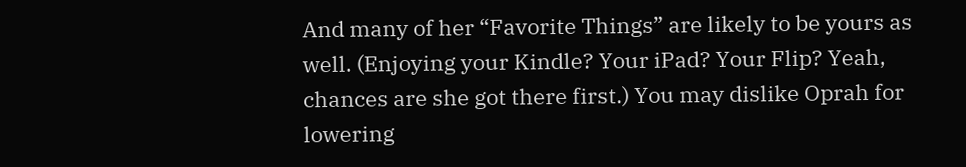And many of her “Favorite Things” are likely to be yours as well. (Enjoying your Kindle? Your iPad? Your Flip? Yeah, chances are she got there first.) You may dislike Oprah for lowering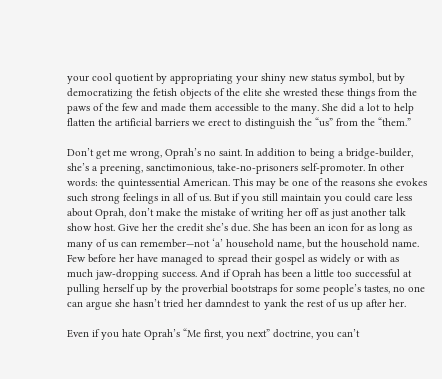your cool quotient by appropriating your shiny new status symbol, but by democratizing the fetish objects of the elite she wrested these things from the paws of the few and made them accessible to the many. She did a lot to help flatten the artificial barriers we erect to distinguish the “us” from the “them.”

Don’t get me wrong, Oprah’s no saint. In addition to being a bridge-builder, she’s a preening, sanctimonious, take-no-prisoners self-promoter. In other words: the quintessential American. This may be one of the reasons she evokes such strong feelings in all of us. But if you still maintain you could care less about Oprah, don’t make the mistake of writing her off as just another talk show host. Give her the credit she’s due. She has been an icon for as long as many of us can remember—not ‘a’ household name, but the household name. Few before her have managed to spread their gospel as widely or with as much jaw-dropping success. And if Oprah has been a little too successful at pulling herself up by the proverbial bootstraps for some people’s tastes, no one can argue she hasn’t tried her damndest to yank the rest of us up after her.

Even if you hate Oprah’s “Me first, you next” doctrine, you can’t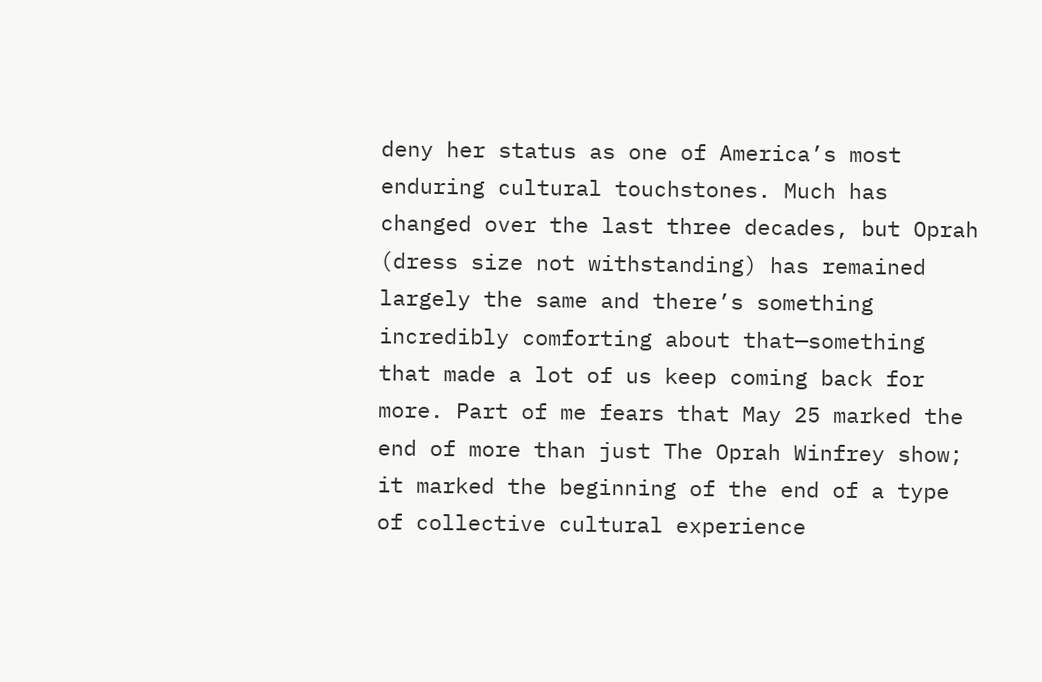deny her status as one of America’s most enduring cultural touchstones. Much has changed over the last three decades, but Oprah (dress size not withstanding) has remained largely the same and there’s something incredibly comforting about that—something that made a lot of us keep coming back for more. Part of me fears that May 25 marked the end of more than just The Oprah Winfrey show; it marked the beginning of the end of a type of collective cultural experience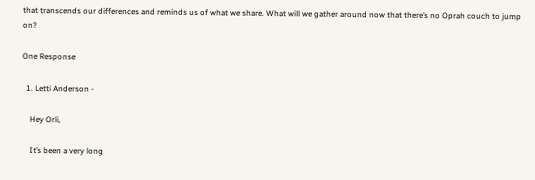that transcends our differences and reminds us of what we share. What will we gather around now that there’s no Oprah couch to jump on?

One Response

  1. Letti Anderson -

    Hey Orli,

    It’s been a very long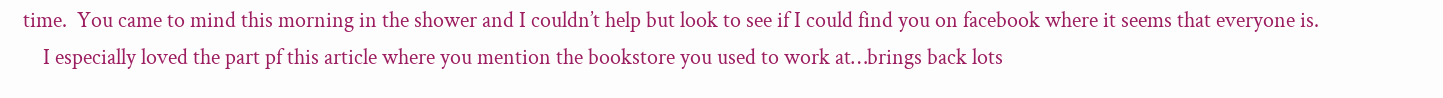time.  You came to mind this morning in the shower and I couldn’t help but look to see if I could find you on facebook where it seems that everyone is.
    I especially loved the part pf this article where you mention the bookstore you used to work at…brings back lots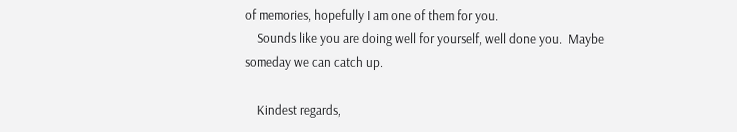of memories, hopefully I am one of them for you.
    Sounds like you are doing well for yourself, well done you.  Maybe someday we can catch up.

    Kindest regards,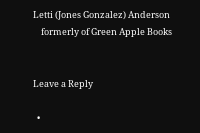Letti (Jones Gonzalez) Anderson
    formerly of Green Apple Books


Leave a Reply

  •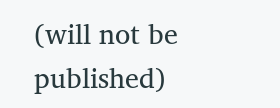(will not be published)